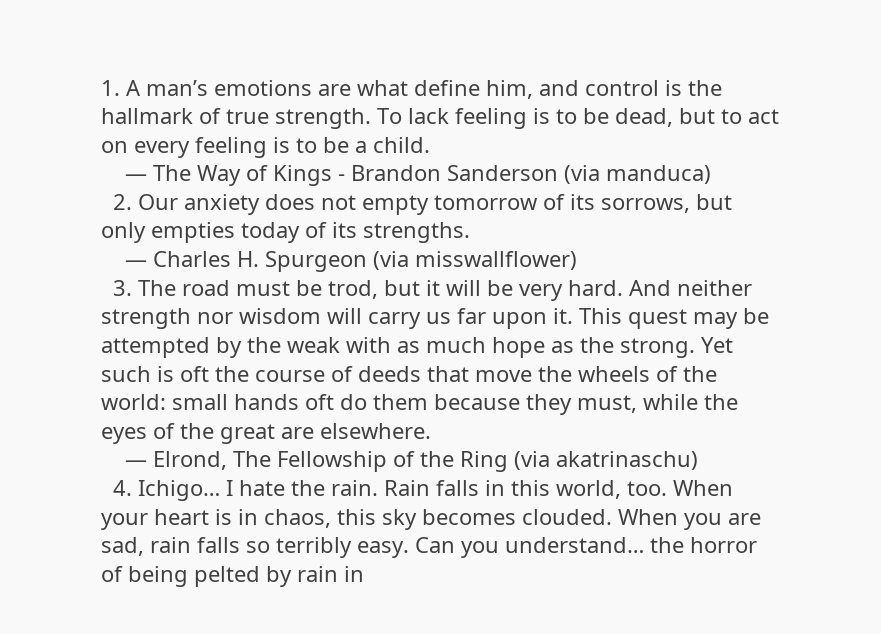1. A man’s emotions are what define him, and control is the hallmark of true strength. To lack feeling is to be dead, but to act on every feeling is to be a child.
    — The Way of Kings - Brandon Sanderson (via manduca)
  2. Our anxiety does not empty tomorrow of its sorrows, but only empties today of its strengths.
    — Charles H. Spurgeon (via misswallflower)
  3. The road must be trod, but it will be very hard. And neither strength nor wisdom will carry us far upon it. This quest may be attempted by the weak with as much hope as the strong. Yet such is oft the course of deeds that move the wheels of the world: small hands oft do them because they must, while the eyes of the great are elsewhere.
    — Elrond, The Fellowship of the Ring (via akatrinaschu)
  4. Ichigo… I hate the rain. Rain falls in this world, too. When your heart is in chaos, this sky becomes clouded. When you are sad, rain falls so terribly easy. Can you understand… the horror of being pelted by rain in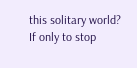this solitary world? If only to stop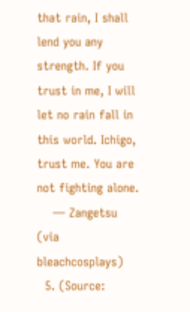that rain, I shall lend you any strength. If you trust in me, I will let no rain fall in this world. Ichigo, trust me. You are not fighting alone.
    — Zangetsu (via bleachcosplays)
  5. (Source: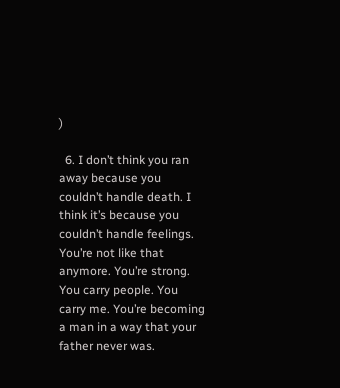)

  6. I don’t think you ran away because you couldn’t handle death. I think it’s because you couldn’t handle feelings. You’re not like that anymore. You’re strong. You carry people. You carry me. You’re becoming a man in a way that your father never was.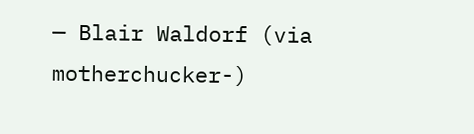— Blair Waldorf (via motherchucker-)